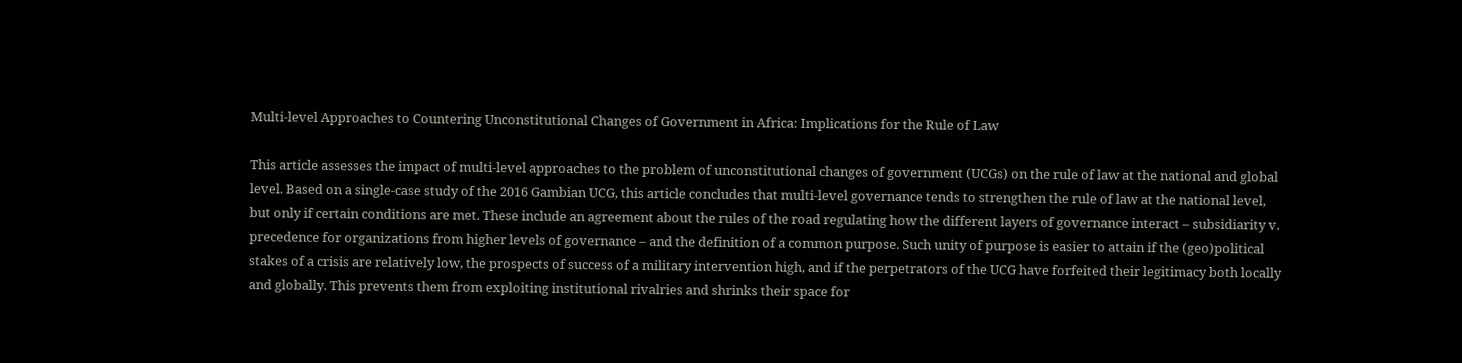Multi-level Approaches to Countering Unconstitutional Changes of Government in Africa: Implications for the Rule of Law

This article assesses the impact of multi-level approaches to the problem of unconstitutional changes of government (UCGs) on the rule of law at the national and global level. Based on a single-case study of the 2016 Gambian UCG, this article concludes that multi-level governance tends to strengthen the rule of law at the national level, but only if certain conditions are met. These include an agreement about the rules of the road regulating how the different layers of governance interact – subsidiarity v. precedence for organizations from higher levels of governance – and the definition of a common purpose. Such unity of purpose is easier to attain if the (geo)political stakes of a crisis are relatively low, the prospects of success of a military intervention high, and if the perpetrators of the UCG have forfeited their legitimacy both locally and globally. This prevents them from exploiting institutional rivalries and shrinks their space for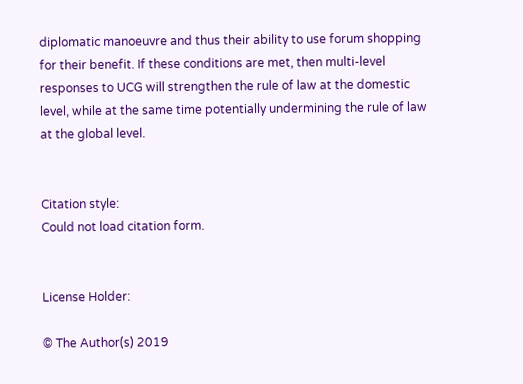diplomatic manoeuvre and thus their ability to use forum shopping for their benefit. If these conditions are met, then multi-level responses to UCG will strengthen the rule of law at the domestic level, while at the same time potentially undermining the rule of law at the global level.


Citation style:
Could not load citation form.


License Holder:

© The Author(s) 2019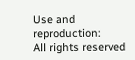Use and reproduction:
All rights reserved